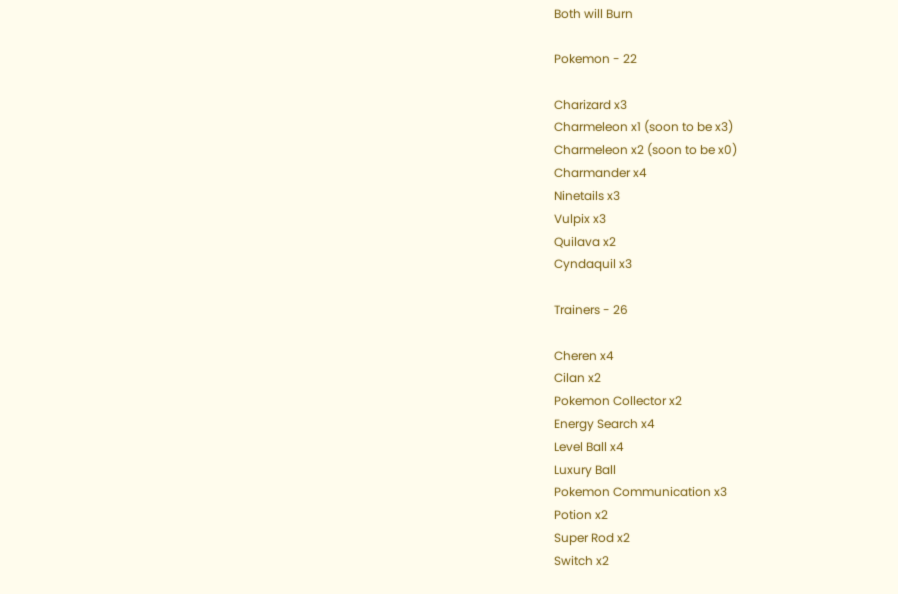Both will Burn

Pokemon - 22

Charizard x3
Charmeleon x1 (soon to be x3)
Charmeleon x2 (soon to be x0)
Charmander x4
Ninetails x3
Vulpix x3
Quilava x2
Cyndaquil x3

Trainers - 26

Cheren x4
Cilan x2
Pokemon Collector x2
Energy Search x4
Level Ball x4
Luxury Ball
Pokemon Communication x3
Potion x2
Super Rod x2
Switch x2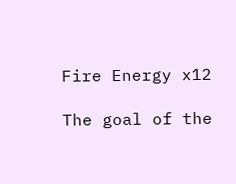Fire Energy x12

The goal of the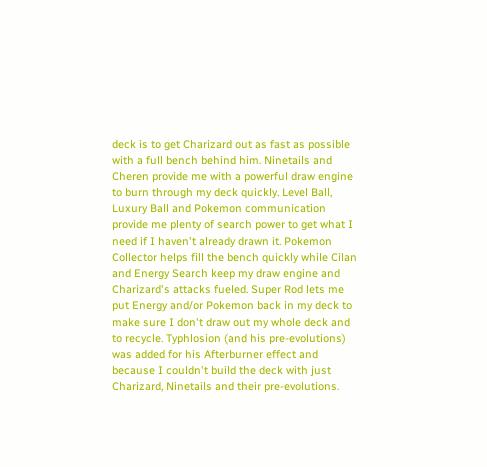deck is to get Charizard out as fast as possible with a full bench behind him. Ninetails and Cheren provide me with a powerful draw engine to burn through my deck quickly. Level Ball, Luxury Ball and Pokemon communication provide me plenty of search power to get what I need if I haven't already drawn it. Pokemon Collector helps fill the bench quickly while Cilan and Energy Search keep my draw engine and Charizard's attacks fueled. Super Rod lets me put Energy and/or Pokemon back in my deck to make sure I don't draw out my whole deck and to recycle. Typhlosion (and his pre-evolutions) was added for his Afterburner effect and because I couldn't build the deck with just Charizard, Ninetails and their pre-evolutions.